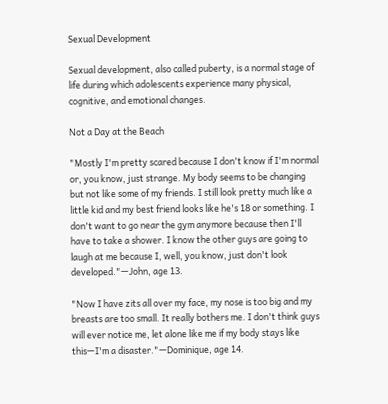Sexual Development

Sexual development, also called puberty, is a normal stage of life during which adolescents experience many physical, cognitive, and emotional changes.

Not a Day at the Beach

"Mostly I'm pretty scared because I don't know if I'm normal or, you know, just strange. My body seems to be changing but not like some of my friends. I still look pretty much like a little kid and my best friend looks like he's 18 or something. I don't want to go near the gym anymore because then I'll have to take a shower. I know the other guys are going to laugh at me because I, well, you know, just don't look developed."—John, age 13.

"Now I have zits all over my face, my nose is too big and my breasts are too small. It really bothers me. I don't think guys will ever notice me, let alone like me if my body stays like this—I'm a disaster."—Dominique, age 14.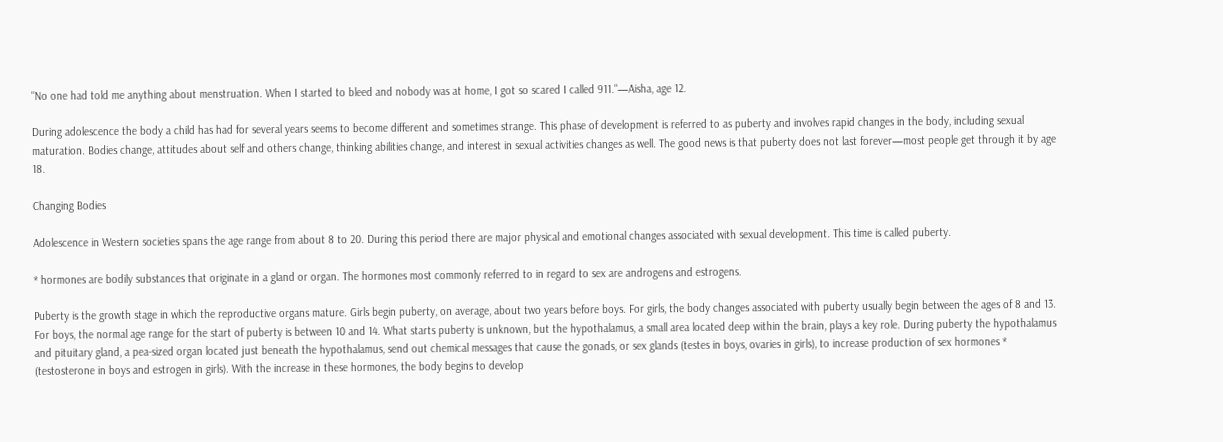"No one had told me anything about menstruation. When I started to bleed and nobody was at home, I got so scared I called 911."—Aisha, age 12.

During adolescence the body a child has had for several years seems to become different and sometimes strange. This phase of development is referred to as puberty and involves rapid changes in the body, including sexual maturation. Bodies change, attitudes about self and others change, thinking abilities change, and interest in sexual activities changes as well. The good news is that puberty does not last forever—most people get through it by age 18.

Changing Bodies

Adolescence in Western societies spans the age range from about 8 to 20. During this period there are major physical and emotional changes associated with sexual development. This time is called puberty.

* hormones are bodily substances that originate in a gland or organ. The hormones most commonly referred to in regard to sex are androgens and estrogens.

Puberty is the growth stage in which the reproductive organs mature. Girls begin puberty, on average, about two years before boys. For girls, the body changes associated with puberty usually begin between the ages of 8 and 13. For boys, the normal age range for the start of puberty is between 10 and 14. What starts puberty is unknown, but the hypothalamus, a small area located deep within the brain, plays a key role. During puberty the hypothalamus and pituitary gland, a pea-sized organ located just beneath the hypothalamus, send out chemical messages that cause the gonads, or sex glands (testes in boys, ovaries in girls), to increase production of sex hormones * (testosterone in boys and estrogen in girls). With the increase in these hormones, the body begins to develop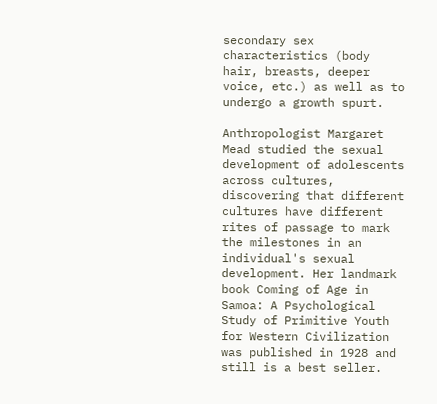secondary sex characteristics (body hair, breasts, deeper voice, etc.) as well as to undergo a growth spurt.

Anthropologist Margaret Mead studied the sexual development of adolescents across cultures, discovering that different cultures have different rites of passage to mark the milestones in an individual's sexual development. Her landmark book Coming of Age in Samoa: A Psychological Study of Primitive Youth for Western Civilization was published in 1928 and still is a best seller.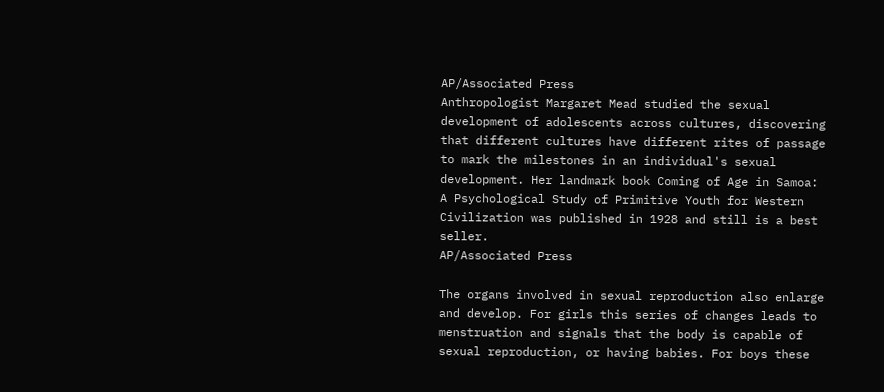AP/Associated Press
Anthropologist Margaret Mead studied the sexual development of adolescents across cultures, discovering that different cultures have different rites of passage to mark the milestones in an individual's sexual development. Her landmark book Coming of Age in Samoa: A Psychological Study of Primitive Youth for Western Civilization was published in 1928 and still is a best seller.
AP/Associated Press

The organs involved in sexual reproduction also enlarge and develop. For girls this series of changes leads to menstruation and signals that the body is capable of sexual reproduction, or having babies. For boys these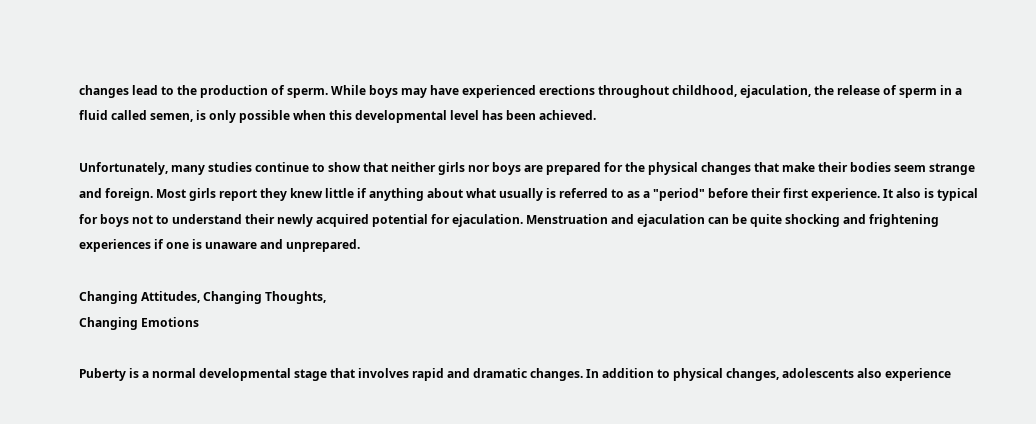changes lead to the production of sperm. While boys may have experienced erections throughout childhood, ejaculation, the release of sperm in a fluid called semen, is only possible when this developmental level has been achieved.

Unfortunately, many studies continue to show that neither girls nor boys are prepared for the physical changes that make their bodies seem strange and foreign. Most girls report they knew little if anything about what usually is referred to as a "period" before their first experience. It also is typical for boys not to understand their newly acquired potential for ejaculation. Menstruation and ejaculation can be quite shocking and frightening experiences if one is unaware and unprepared.

Changing Attitudes, Changing Thoughts,
Changing Emotions

Puberty is a normal developmental stage that involves rapid and dramatic changes. In addition to physical changes, adolescents also experience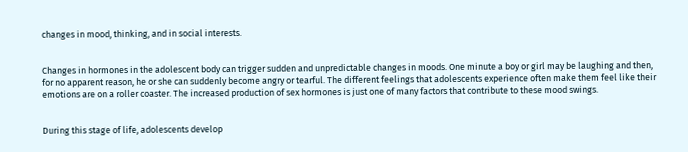changes in mood, thinking, and in social interests.


Changes in hormones in the adolescent body can trigger sudden and unpredictable changes in moods. One minute a boy or girl may be laughing and then, for no apparent reason, he or she can suddenly become angry or tearful. The different feelings that adolescents experience often make them feel like their emotions are on a roller coaster. The increased production of sex hormones is just one of many factors that contribute to these mood swings.


During this stage of life, adolescents develop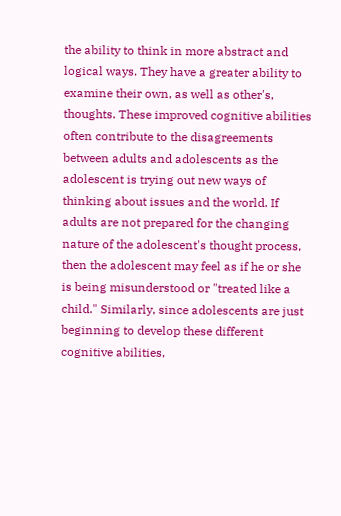the ability to think in more abstract and logical ways. They have a greater ability to examine their own, as well as other's, thoughts. These improved cognitive abilities often contribute to the disagreements between adults and adolescents as the adolescent is trying out new ways of thinking about issues and the world. If adults are not prepared for the changing nature of the adolescent's thought process, then the adolescent may feel as if he or she is being misunderstood or "treated like a child." Similarly, since adolescents are just beginning to develop these different cognitive abilities,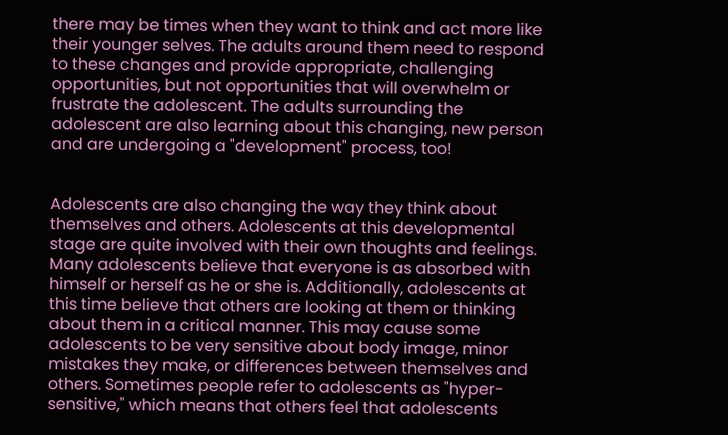there may be times when they want to think and act more like their younger selves. The adults around them need to respond to these changes and provide appropriate, challenging opportunities, but not opportunities that will overwhelm or frustrate the adolescent. The adults surrounding the adolescent are also learning about this changing, new person and are undergoing a "development" process, too!


Adolescents are also changing the way they think about themselves and others. Adolescents at this developmental stage are quite involved with their own thoughts and feelings. Many adolescents believe that everyone is as absorbed with himself or herself as he or she is. Additionally, adolescents at this time believe that others are looking at them or thinking about them in a critical manner. This may cause some adolescents to be very sensitive about body image, minor mistakes they make, or differences between themselves and others. Sometimes people refer to adolescents as "hyper-sensitive," which means that others feel that adolescents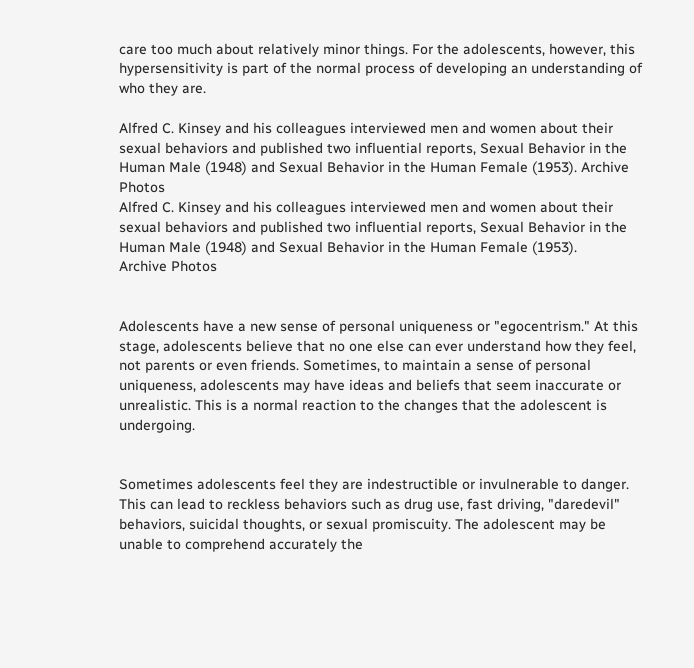care too much about relatively minor things. For the adolescents, however, this hypersensitivity is part of the normal process of developing an understanding of who they are.

Alfred C. Kinsey and his colleagues interviewed men and women about their sexual behaviors and published two influential reports, Sexual Behavior in the Human Male (1948) and Sexual Behavior in the Human Female (1953). Archive Photos
Alfred C. Kinsey and his colleagues interviewed men and women about their sexual behaviors and published two influential reports, Sexual Behavior in the Human Male (1948) and Sexual Behavior in the Human Female (1953).
Archive Photos


Adolescents have a new sense of personal uniqueness or "egocentrism." At this stage, adolescents believe that no one else can ever understand how they feel, not parents or even friends. Sometimes, to maintain a sense of personal uniqueness, adolescents may have ideas and beliefs that seem inaccurate or unrealistic. This is a normal reaction to the changes that the adolescent is undergoing.


Sometimes adolescents feel they are indestructible or invulnerable to danger. This can lead to reckless behaviors such as drug use, fast driving, "daredevil" behaviors, suicidal thoughts, or sexual promiscuity. The adolescent may be unable to comprehend accurately the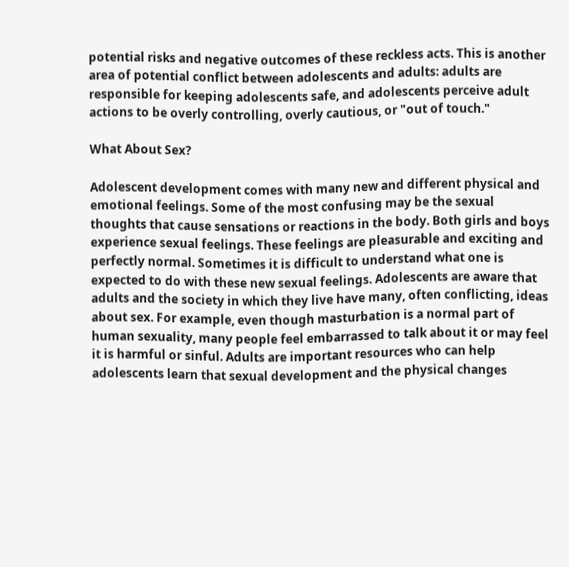potential risks and negative outcomes of these reckless acts. This is another area of potential conflict between adolescents and adults: adults are responsible for keeping adolescents safe, and adolescents perceive adult actions to be overly controlling, overly cautious, or "out of touch."

What About Sex?

Adolescent development comes with many new and different physical and emotional feelings. Some of the most confusing may be the sexual thoughts that cause sensations or reactions in the body. Both girls and boys experience sexual feelings. These feelings are pleasurable and exciting and perfectly normal. Sometimes it is difficult to understand what one is expected to do with these new sexual feelings. Adolescents are aware that adults and the society in which they live have many, often conflicting, ideas about sex. For example, even though masturbation is a normal part of human sexuality, many people feel embarrassed to talk about it or may feel it is harmful or sinful. Adults are important resources who can help adolescents learn that sexual development and the physical changes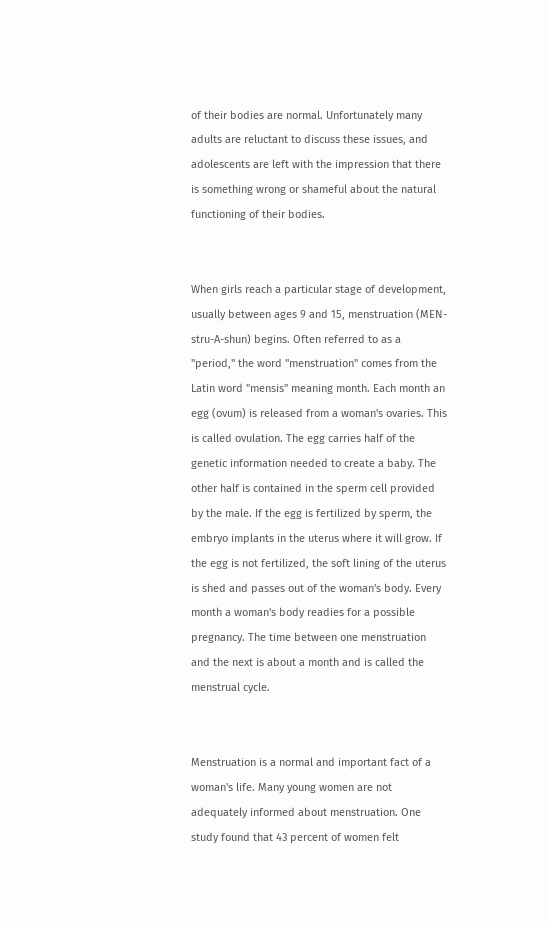of their bodies are normal. Unfortunately many adults are reluctant to discuss these issues, and adolescents are left with the impression that there is something wrong or shameful about the natural functioning of their bodies.


When girls reach a particular stage of development, usually between ages 9 and 15, menstruation (MEN-stru-A-shun) begins. Often referred to as a "period," the word "menstruation" comes from the Latin word "mensis" meaning month. Each month an egg (ovum) is released from a woman's ovaries. This is called ovulation. The egg carries half of the genetic information needed to create a baby. The other half is contained in the sperm cell provided by the male. If the egg is fertilized by sperm, the embryo implants in the uterus where it will grow. If the egg is not fertilized, the soft lining of the uterus is shed and passes out of the woman's body. Every month a woman's body readies for a possible pregnancy. The time between one menstruation and the next is about a month and is called the menstrual cycle.


Menstruation is a normal and important fact of a woman's life. Many young women are not adequately informed about menstruation. One study found that 43 percent of women felt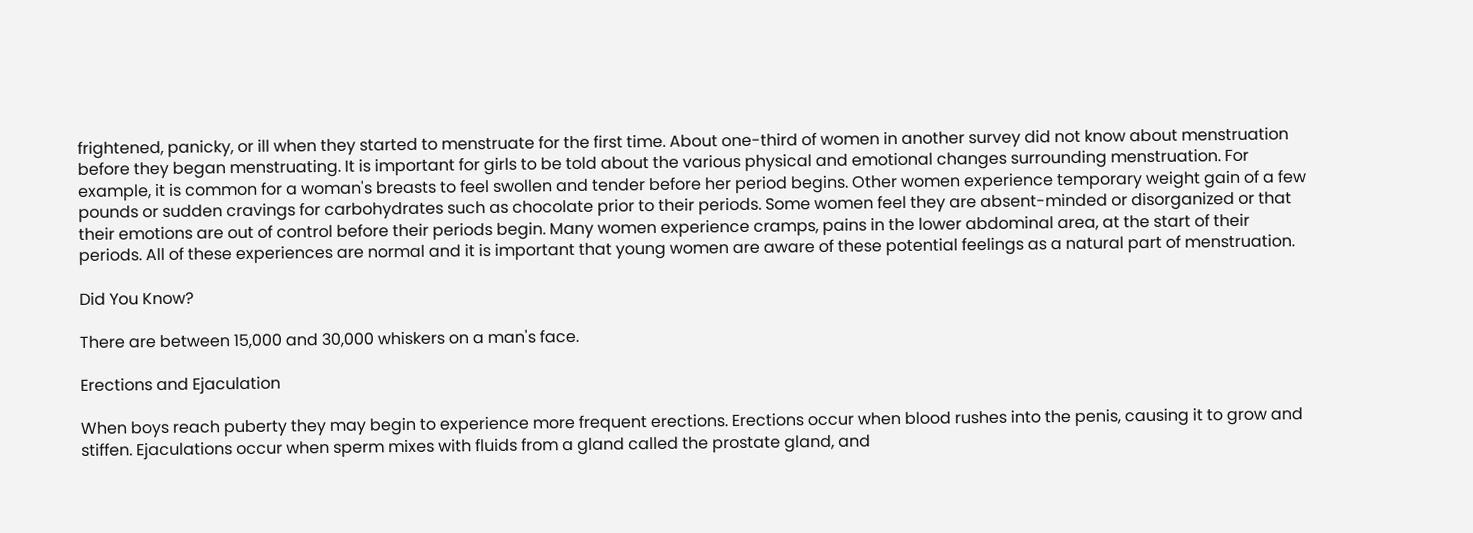frightened, panicky, or ill when they started to menstruate for the first time. About one-third of women in another survey did not know about menstruation before they began menstruating. It is important for girls to be told about the various physical and emotional changes surrounding menstruation. For example, it is common for a woman's breasts to feel swollen and tender before her period begins. Other women experience temporary weight gain of a few pounds or sudden cravings for carbohydrates such as chocolate prior to their periods. Some women feel they are absent-minded or disorganized or that their emotions are out of control before their periods begin. Many women experience cramps, pains in the lower abdominal area, at the start of their periods. All of these experiences are normal and it is important that young women are aware of these potential feelings as a natural part of menstruation.

Did You Know?

There are between 15,000 and 30,000 whiskers on a man's face.

Erections and Ejaculation

When boys reach puberty they may begin to experience more frequent erections. Erections occur when blood rushes into the penis, causing it to grow and stiffen. Ejaculations occur when sperm mixes with fluids from a gland called the prostate gland, and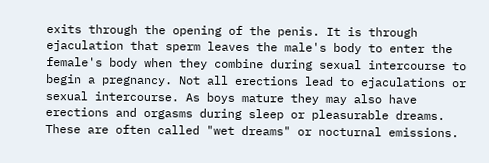exits through the opening of the penis. It is through ejaculation that sperm leaves the male's body to enter the female's body when they combine during sexual intercourse to begin a pregnancy. Not all erections lead to ejaculations or sexual intercourse. As boys mature they may also have erections and orgasms during sleep or pleasurable dreams. These are often called "wet dreams" or nocturnal emissions.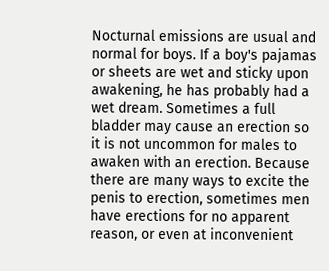Nocturnal emissions are usual and normal for boys. If a boy's pajamas or sheets are wet and sticky upon awakening, he has probably had a wet dream. Sometimes a full bladder may cause an erection so it is not uncommon for males to awaken with an erection. Because there are many ways to excite the penis to erection, sometimes men have erections for no apparent reason, or even at inconvenient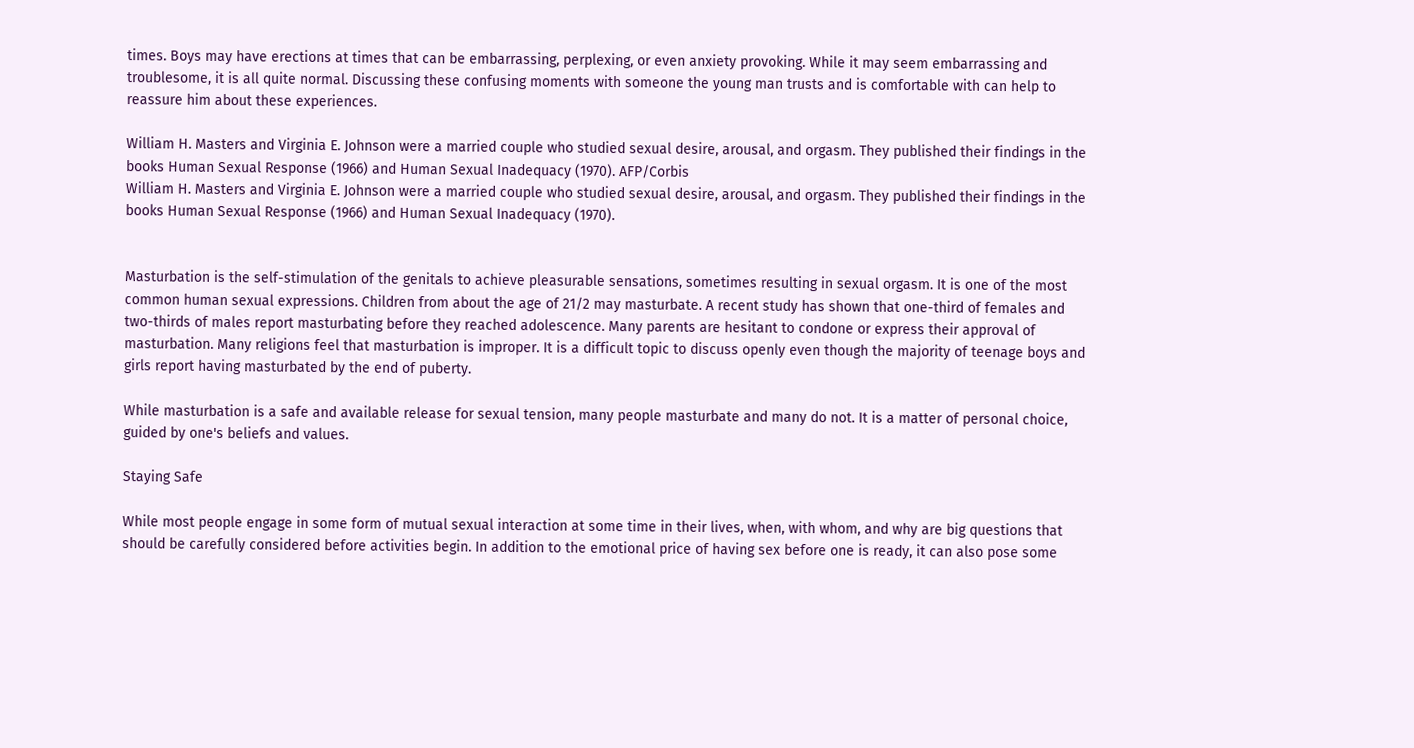times. Boys may have erections at times that can be embarrassing, perplexing, or even anxiety provoking. While it may seem embarrassing and troublesome, it is all quite normal. Discussing these confusing moments with someone the young man trusts and is comfortable with can help to reassure him about these experiences.

William H. Masters and Virginia E. Johnson were a married couple who studied sexual desire, arousal, and orgasm. They published their findings in the books Human Sexual Response (1966) and Human Sexual Inadequacy (1970). AFP/Corbis
William H. Masters and Virginia E. Johnson were a married couple who studied sexual desire, arousal, and orgasm. They published their findings in the books Human Sexual Response (1966) and Human Sexual Inadequacy (1970).


Masturbation is the self-stimulation of the genitals to achieve pleasurable sensations, sometimes resulting in sexual orgasm. It is one of the most common human sexual expressions. Children from about the age of 21/2 may masturbate. A recent study has shown that one-third of females and two-thirds of males report masturbating before they reached adolescence. Many parents are hesitant to condone or express their approval of masturbation. Many religions feel that masturbation is improper. It is a difficult topic to discuss openly even though the majority of teenage boys and girls report having masturbated by the end of puberty.

While masturbation is a safe and available release for sexual tension, many people masturbate and many do not. It is a matter of personal choice, guided by one's beliefs and values.

Staying Safe

While most people engage in some form of mutual sexual interaction at some time in their lives, when, with whom, and why are big questions that should be carefully considered before activities begin. In addition to the emotional price of having sex before one is ready, it can also pose some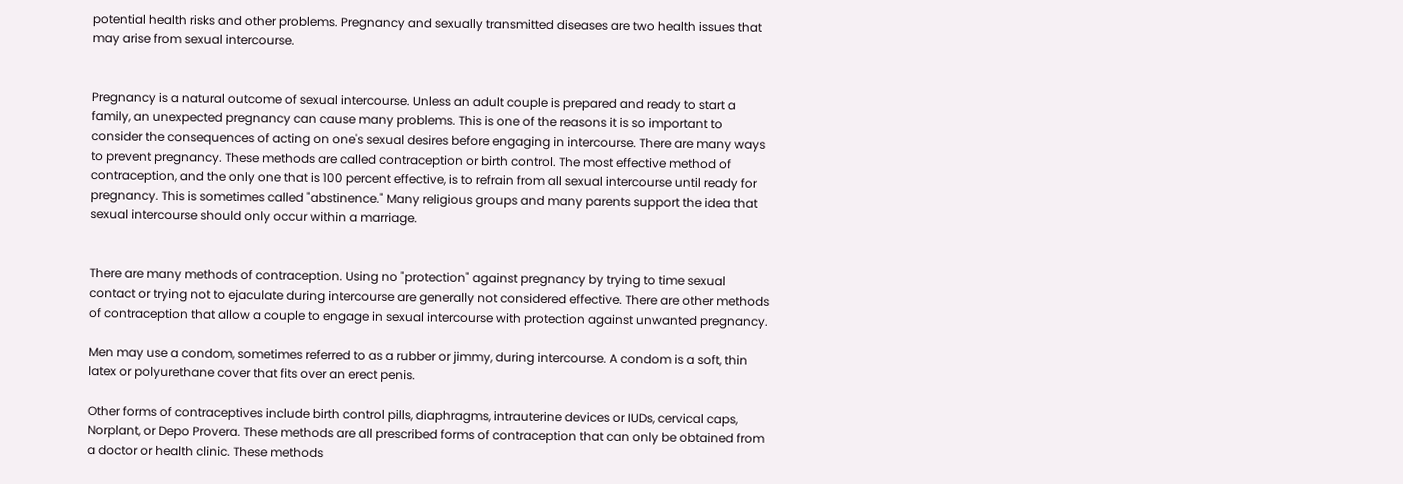potential health risks and other problems. Pregnancy and sexually transmitted diseases are two health issues that may arise from sexual intercourse.


Pregnancy is a natural outcome of sexual intercourse. Unless an adult couple is prepared and ready to start a family, an unexpected pregnancy can cause many problems. This is one of the reasons it is so important to consider the consequences of acting on one's sexual desires before engaging in intercourse. There are many ways to prevent pregnancy. These methods are called contraception or birth control. The most effective method of contraception, and the only one that is 100 percent effective, is to refrain from all sexual intercourse until ready for pregnancy. This is sometimes called "abstinence." Many religious groups and many parents support the idea that sexual intercourse should only occur within a marriage.


There are many methods of contraception. Using no "protection" against pregnancy by trying to time sexual contact or trying not to ejaculate during intercourse are generally not considered effective. There are other methods of contraception that allow a couple to engage in sexual intercourse with protection against unwanted pregnancy.

Men may use a condom, sometimes referred to as a rubber or jimmy, during intercourse. A condom is a soft, thin latex or polyurethane cover that fits over an erect penis.

Other forms of contraceptives include birth control pills, diaphragms, intrauterine devices or IUDs, cervical caps, Norplant, or Depo Provera. These methods are all prescribed forms of contraception that can only be obtained from a doctor or health clinic. These methods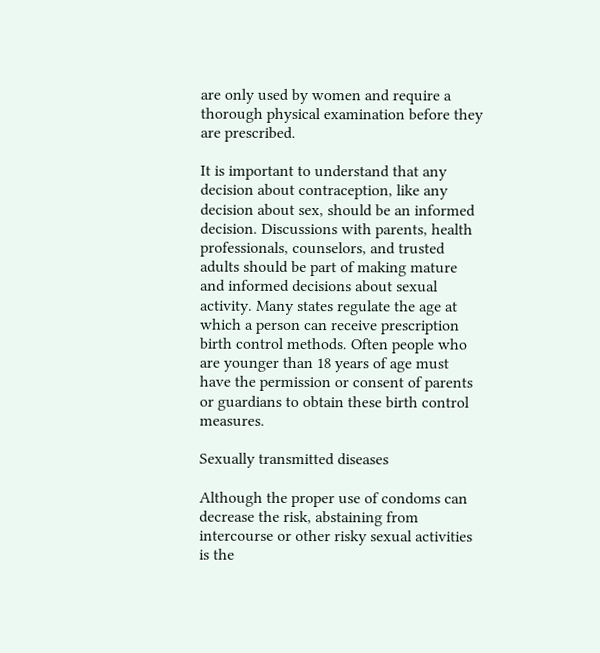are only used by women and require a thorough physical examination before they are prescribed.

It is important to understand that any decision about contraception, like any decision about sex, should be an informed decision. Discussions with parents, health professionals, counselors, and trusted adults should be part of making mature and informed decisions about sexual activity. Many states regulate the age at which a person can receive prescription birth control methods. Often people who are younger than 18 years of age must have the permission or consent of parents or guardians to obtain these birth control measures.

Sexually transmitted diseases

Although the proper use of condoms can decrease the risk, abstaining from intercourse or other risky sexual activities is the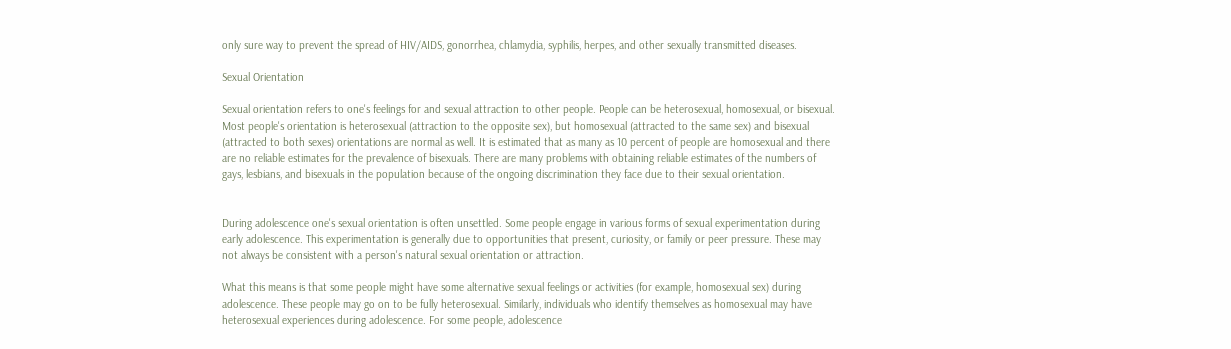only sure way to prevent the spread of HIV/AIDS, gonorrhea, chlamydia, syphilis, herpes, and other sexually transmitted diseases.

Sexual Orientation

Sexual orientation refers to one's feelings for and sexual attraction to other people. People can be heterosexual, homosexual, or bisexual. Most people's orientation is heterosexual (attraction to the opposite sex), but homosexual (attracted to the same sex) and bisexual (attracted to both sexes) orientations are normal as well. It is estimated that as many as 10 percent of people are homosexual and there are no reliable estimates for the prevalence of bisexuals. There are many problems with obtaining reliable estimates of the numbers of gays, lesbians, and bisexuals in the population because of the ongoing discrimination they face due to their sexual orientation.


During adolescence one's sexual orientation is often unsettled. Some people engage in various forms of sexual experimentation during early adolescence. This experimentation is generally due to opportunities that present, curiosity, or family or peer pressure. These may not always be consistent with a person's natural sexual orientation or attraction.

What this means is that some people might have some alternative sexual feelings or activities (for example, homosexual sex) during adolescence. These people may go on to be fully heterosexual. Similarly, individuals who identify themselves as homosexual may have heterosexual experiences during adolescence. For some people, adolescence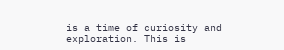is a time of curiosity and exploration. This is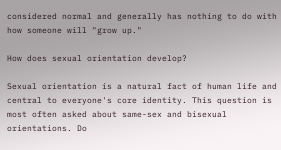considered normal and generally has nothing to do with how someone will "grow up."

How does sexual orientation develop?

Sexual orientation is a natural fact of human life and central to everyone's core identity. This question is most often asked about same-sex and bisexual orientations. Do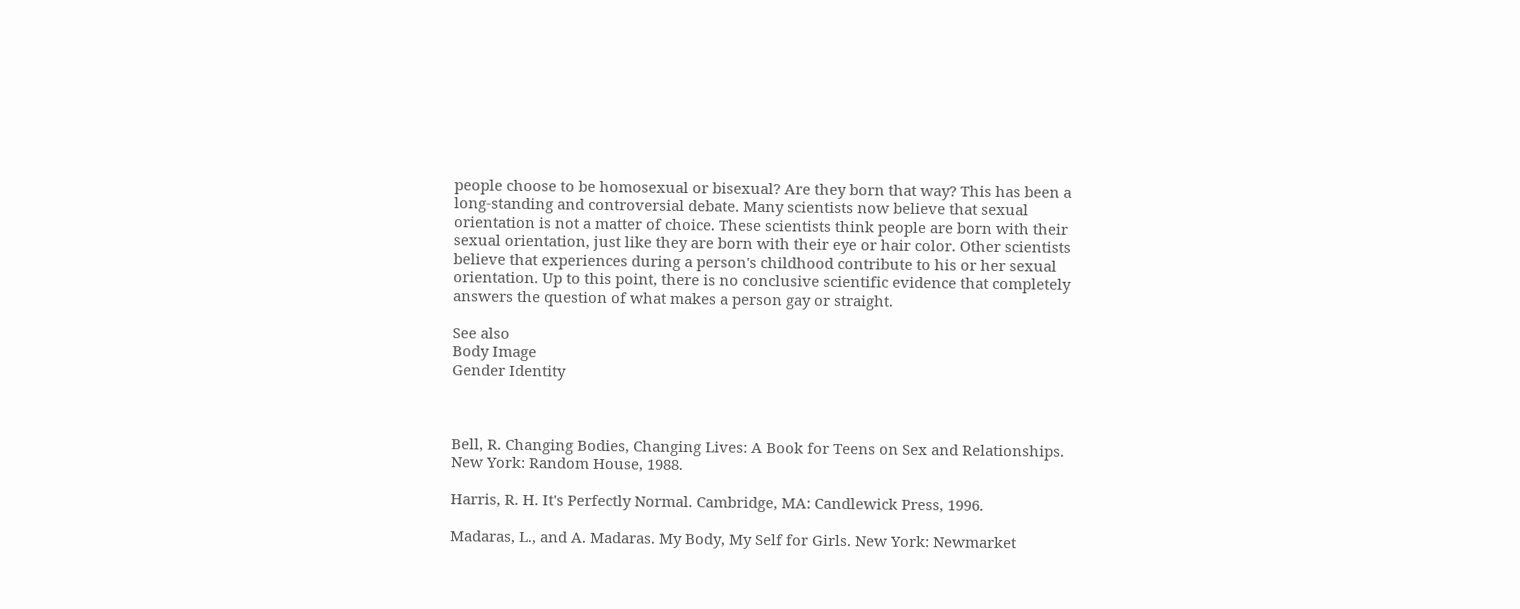people choose to be homosexual or bisexual? Are they born that way? This has been a long-standing and controversial debate. Many scientists now believe that sexual orientation is not a matter of choice. These scientists think people are born with their sexual orientation, just like they are born with their eye or hair color. Other scientists believe that experiences during a person's childhood contribute to his or her sexual orientation. Up to this point, there is no conclusive scientific evidence that completely answers the question of what makes a person gay or straight.

See also
Body Image
Gender Identity



Bell, R. Changing Bodies, Changing Lives: A Book for Teens on Sex and Relationships. New York: Random House, 1988.

Harris, R. H. It's Perfectly Normal. Cambridge, MA: Candlewick Press, 1996.

Madaras, L., and A. Madaras. My Body, My Self for Girls. New York: Newmarket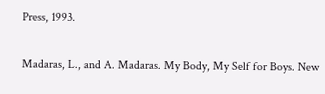Press, 1993.

Madaras, L., and A. Madaras. My Body, My Self for Boys. New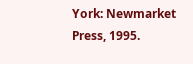York: Newmarket Press, 1995.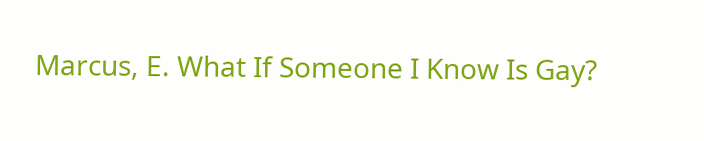Marcus, E. What If Someone I Know Is Gay?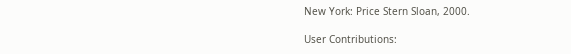New York: Price Stern Sloan, 2000.

User Contributions: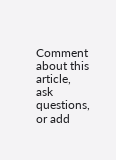Comment about this article, ask questions, or add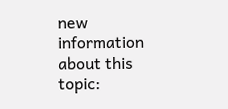new information about this topic: